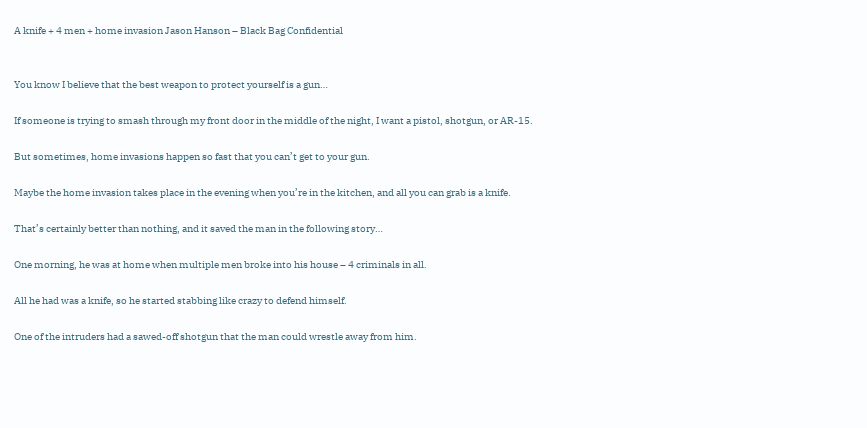A knife + 4 men + home invasion Jason Hanson – Black Bag Confidential


You know I believe that the best weapon to protect yourself is a gun…

If someone is trying to smash through my front door in the middle of the night, I want a pistol, shotgun, or AR-15.

But sometimes, home invasions happen so fast that you can’t get to your gun.

Maybe the home invasion takes place in the evening when you’re in the kitchen, and all you can grab is a knife.

That’s certainly better than nothing, and it saved the man in the following story…

One morning, he was at home when multiple men broke into his house – 4 criminals in all.

All he had was a knife, so he started stabbing like crazy to defend himself.

One of the intruders had a sawed-off shotgun that the man could wrestle away from him.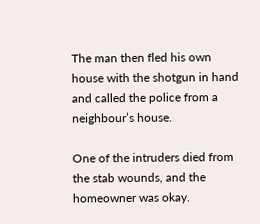The man then fled his own house with the shotgun in hand and called the police from a neighbour’s house.

One of the intruders died from the stab wounds, and the homeowner was okay.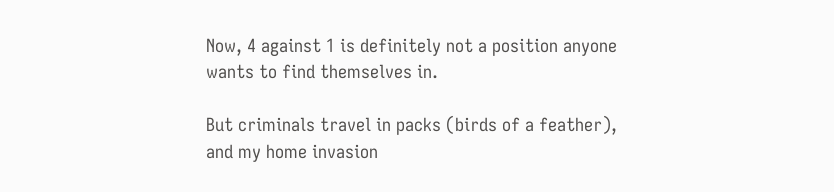Now, 4 against 1 is definitely not a position anyone wants to find themselves in.

But criminals travel in packs (birds of a feather), and my home invasion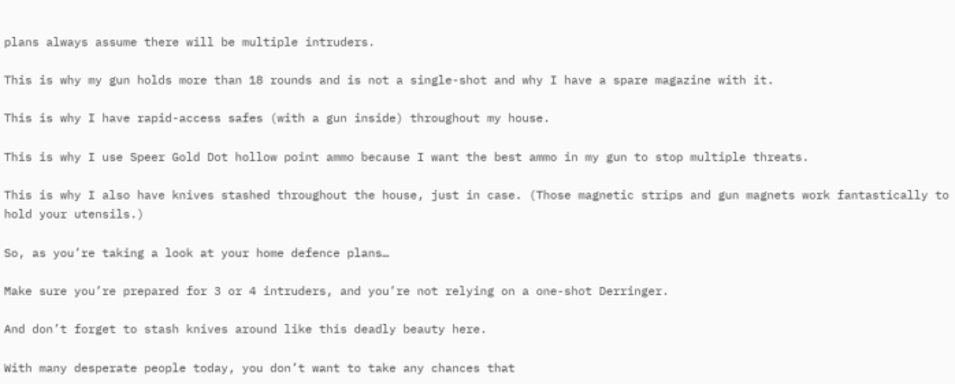plans always assume there will be multiple intruders.

This is why my gun holds more than 18 rounds and is not a single-shot and why I have a spare magazine with it.

This is why I have rapid-access safes (with a gun inside) throughout my house.

This is why I use Speer Gold Dot hollow point ammo because I want the best ammo in my gun to stop multiple threats.

This is why I also have knives stashed throughout the house, just in case. (Those magnetic strips and gun magnets work fantastically to hold your utensils.)

So, as you’re taking a look at your home defence plans…

Make sure you’re prepared for 3 or 4 intruders, and you’re not relying on a one-shot Derringer.

And don’t forget to stash knives around like this deadly beauty here.

With many desperate people today, you don’t want to take any chances that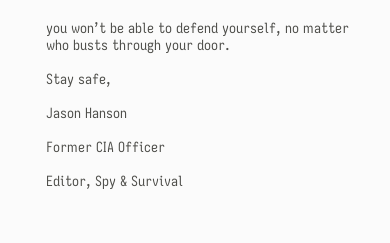you won’t be able to defend yourself, no matter who busts through your door.

Stay safe,

Jason Hanson

Former CIA Officer

Editor, Spy & Survival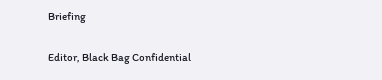Briefing

Editor, Black Bag Confidential